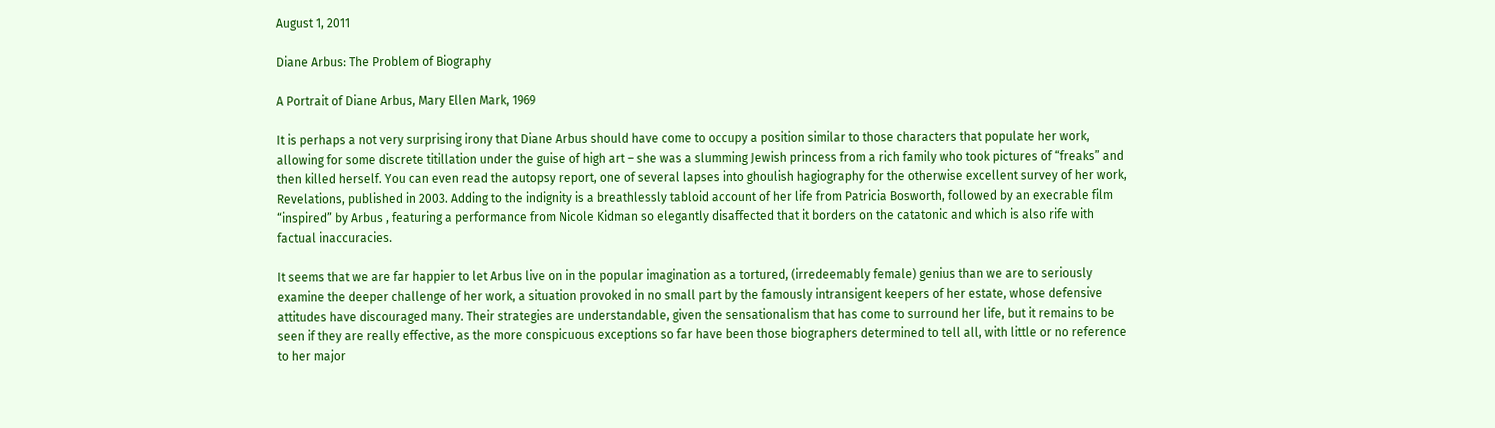August 1, 2011

Diane Arbus: The Problem of Biography

A Portrait of Diane Arbus, Mary Ellen Mark, 1969

It is perhaps a not very surprising irony that Diane Arbus should have come to occupy a position similar to those characters that populate her work, allowing for some discrete titillation under the guise of high art – she was a slumming Jewish princess from a rich family who took pictures of “freaks” and then killed herself. You can even read the autopsy report, one of several lapses into ghoulish hagiography for the otherwise excellent survey of her work, Revelations, published in 2003. Adding to the indignity is a breathlessly tabloid account of her life from Patricia Bosworth, followed by an execrable film “inspired” by Arbus , featuring a performance from Nicole Kidman so elegantly disaffected that it borders on the catatonic and which is also rife with factual inaccuracies.

It seems that we are far happier to let Arbus live on in the popular imagination as a tortured, (irredeemably female) genius than we are to seriously examine the deeper challenge of her work, a situation provoked in no small part by the famously intransigent keepers of her estate, whose defensive attitudes have discouraged many. Their strategies are understandable, given the sensationalism that has come to surround her life, but it remains to be seen if they are really effective, as the more conspicuous exceptions so far have been those biographers determined to tell all, with little or no reference to her major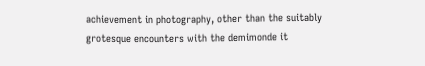achievement in photography, other than the suitably grotesque encounters with the demimonde it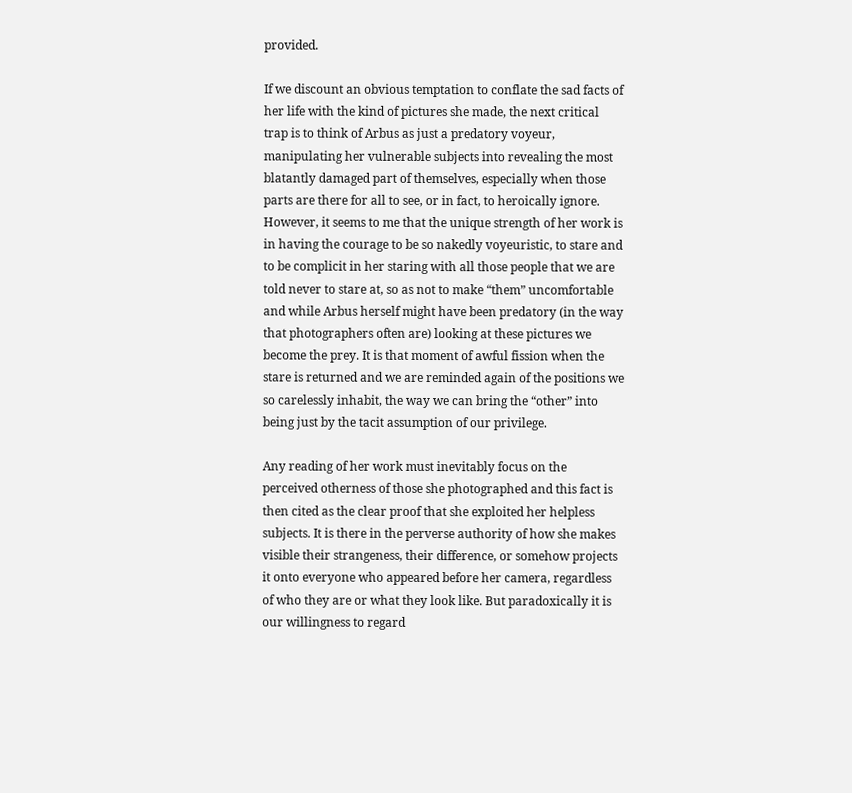provided.

If we discount an obvious temptation to conflate the sad facts of her life with the kind of pictures she made, the next critical trap is to think of Arbus as just a predatory voyeur, manipulating her vulnerable subjects into revealing the most blatantly damaged part of themselves, especially when those parts are there for all to see, or in fact, to heroically ignore. However, it seems to me that the unique strength of her work is in having the courage to be so nakedly voyeuristic, to stare and to be complicit in her staring with all those people that we are told never to stare at, so as not to make “them” uncomfortable and while Arbus herself might have been predatory (in the way that photographers often are) looking at these pictures we become the prey. It is that moment of awful fission when the stare is returned and we are reminded again of the positions we so carelessly inhabit, the way we can bring the “other” into being just by the tacit assumption of our privilege.

Any reading of her work must inevitably focus on the perceived otherness of those she photographed and this fact is then cited as the clear proof that she exploited her helpless subjects. It is there in the perverse authority of how she makes visible their strangeness, their difference, or somehow projects it onto everyone who appeared before her camera, regardless of who they are or what they look like. But paradoxically it is our willingness to regard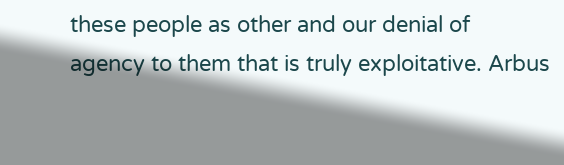these people as other and our denial of agency to them that is truly exploitative. Arbus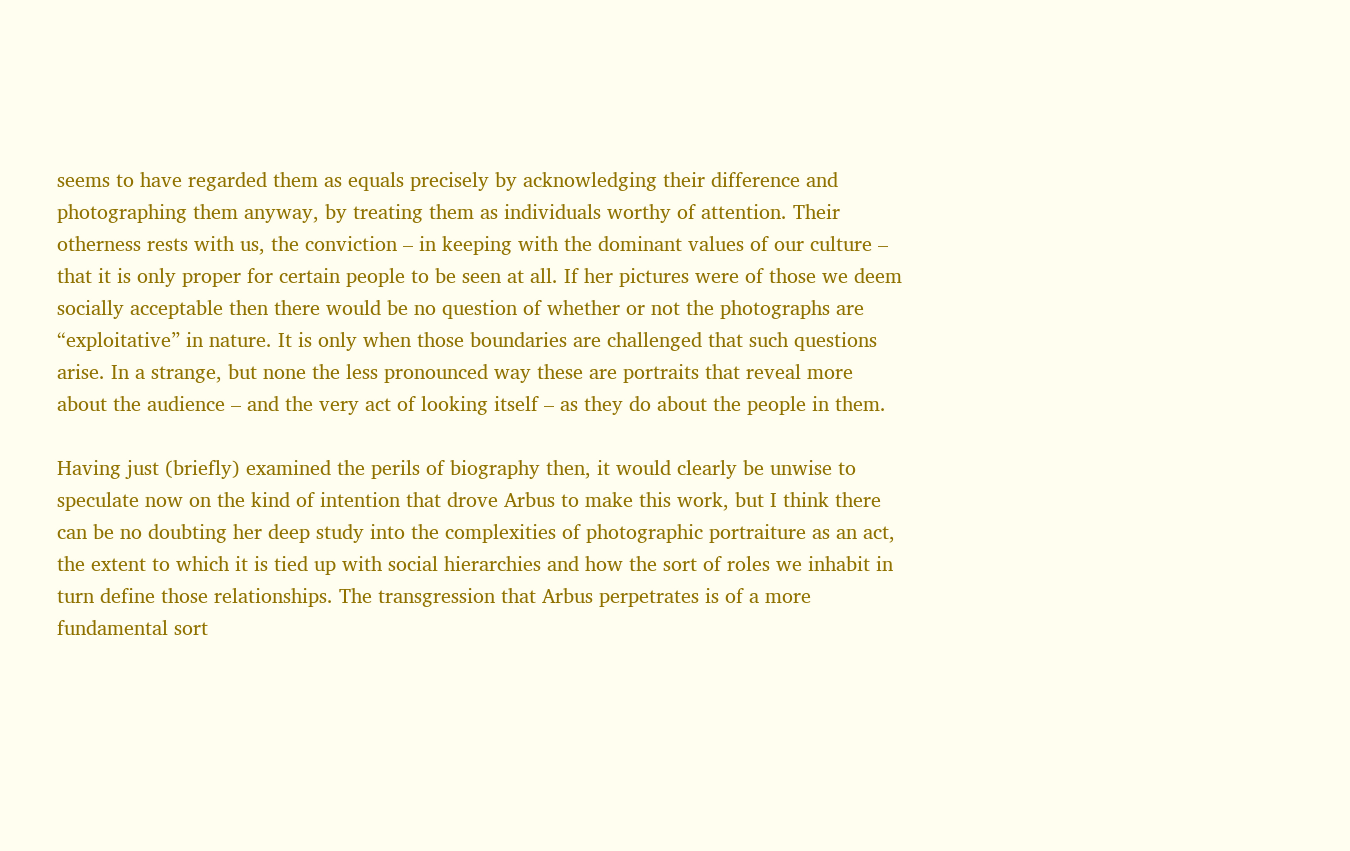seems to have regarded them as equals precisely by acknowledging their difference and photographing them anyway, by treating them as individuals worthy of attention. Their otherness rests with us, the conviction – in keeping with the dominant values of our culture – that it is only proper for certain people to be seen at all. If her pictures were of those we deem socially acceptable then there would be no question of whether or not the photographs are “exploitative” in nature. It is only when those boundaries are challenged that such questions arise. In a strange, but none the less pronounced way these are portraits that reveal more about the audience – and the very act of looking itself – as they do about the people in them.

Having just (briefly) examined the perils of biography then, it would clearly be unwise to speculate now on the kind of intention that drove Arbus to make this work, but I think there can be no doubting her deep study into the complexities of photographic portraiture as an act, the extent to which it is tied up with social hierarchies and how the sort of roles we inhabit in turn define those relationships. The transgression that Arbus perpetrates is of a more fundamental sort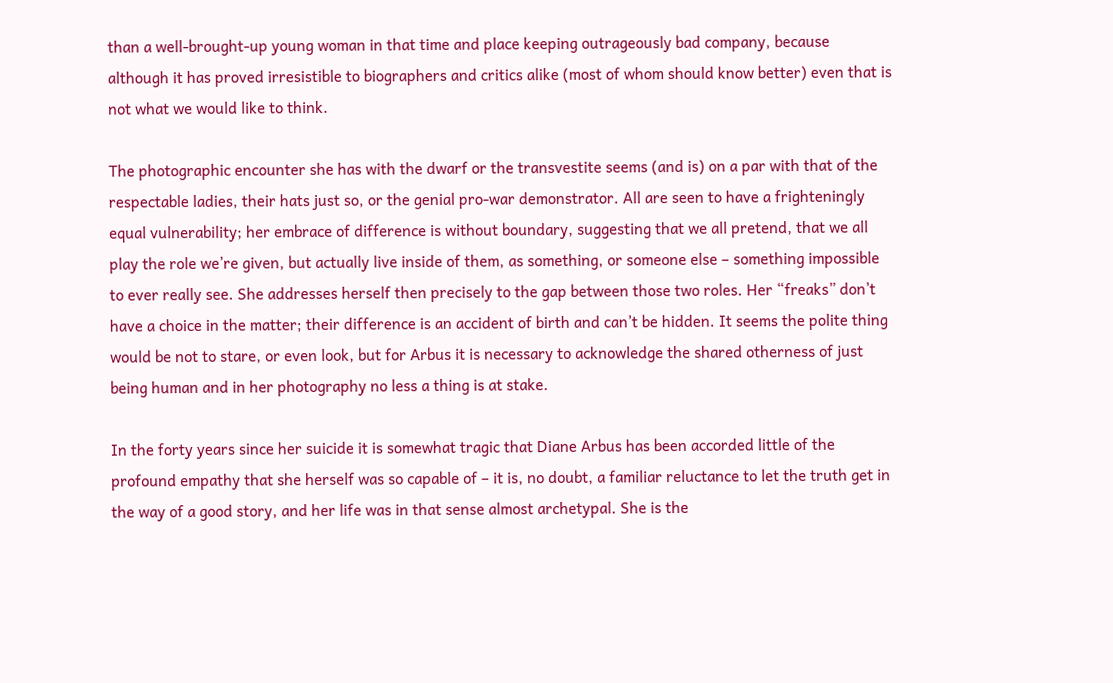than a well-brought-up young woman in that time and place keeping outrageously bad company, because although it has proved irresistible to biographers and critics alike (most of whom should know better) even that is not what we would like to think.

The photographic encounter she has with the dwarf or the transvestite seems (and is) on a par with that of the respectable ladies, their hats just so, or the genial pro-war demonstrator. All are seen to have a frighteningly equal vulnerability; her embrace of difference is without boundary, suggesting that we all pretend, that we all play the role we’re given, but actually live inside of them, as something, or someone else – something impossible to ever really see. She addresses herself then precisely to the gap between those two roles. Her “freaks” don’t have a choice in the matter; their difference is an accident of birth and can’t be hidden. It seems the polite thing would be not to stare, or even look, but for Arbus it is necessary to acknowledge the shared otherness of just being human and in her photography no less a thing is at stake.

In the forty years since her suicide it is somewhat tragic that Diane Arbus has been accorded little of the profound empathy that she herself was so capable of – it is, no doubt, a familiar reluctance to let the truth get in the way of a good story, and her life was in that sense almost archetypal. She is the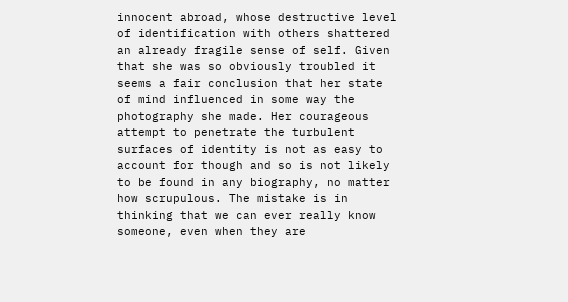innocent abroad, whose destructive level of identification with others shattered an already fragile sense of self. Given that she was so obviously troubled it seems a fair conclusion that her state of mind influenced in some way the photography she made. Her courageous attempt to penetrate the turbulent surfaces of identity is not as easy to account for though and so is not likely to be found in any biography, no matter how scrupulous. The mistake is in thinking that we can ever really know someone, even when they are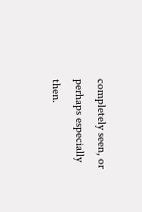completely seen, or perhaps especially then.